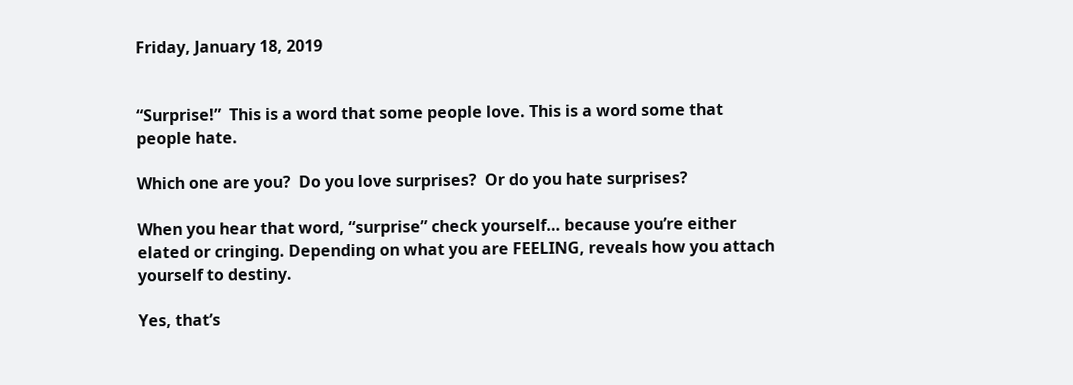Friday, January 18, 2019


“Surprise!”  This is a word that some people love. This is a word some that people hate.

Which one are you?  Do you love surprises?  Or do you hate surprises?

When you hear that word, “surprise” check yourself… because you’re either elated or cringing. Depending on what you are FEELING, reveals how you attach yourself to destiny.

Yes, that’s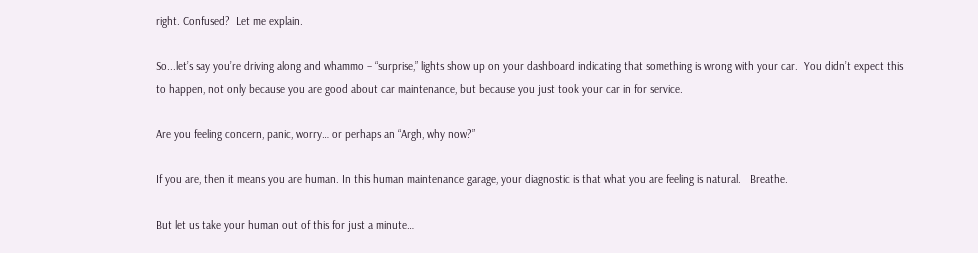right. Confused?  Let me explain.

So...let’s say you’re driving along and whammo – “surprise,” lights show up on your dashboard indicating that something is wrong with your car.  You didn’t expect this to happen, not only because you are good about car maintenance, but because you just took your car in for service.

Are you feeling concern, panic, worry… or perhaps an “Argh, why now?”

If you are, then it means you are human. In this human maintenance garage, your diagnostic is that what you are feeling is natural.   Breathe.

But let us take your human out of this for just a minute…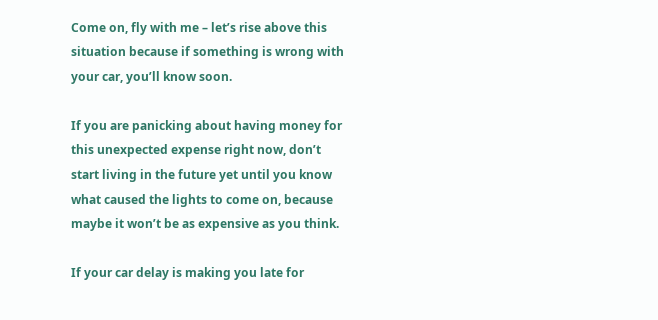Come on, fly with me – let’s rise above this situation because if something is wrong with your car, you’ll know soon.

If you are panicking about having money for this unexpected expense right now, don’t start living in the future yet until you know what caused the lights to come on, because maybe it won’t be as expensive as you think.

If your car delay is making you late for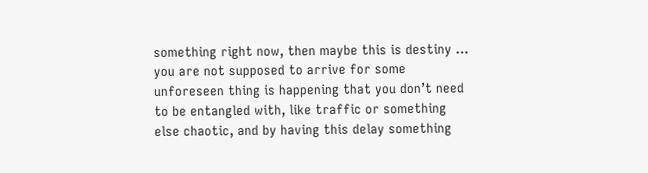something right now, then maybe this is destiny … you are not supposed to arrive for some unforeseen thing is happening that you don’t need to be entangled with, like traffic or something else chaotic, and by having this delay something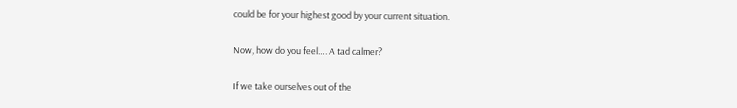could be for your highest good by your current situation.

Now, how do you feel…. A tad calmer?

If we take ourselves out of the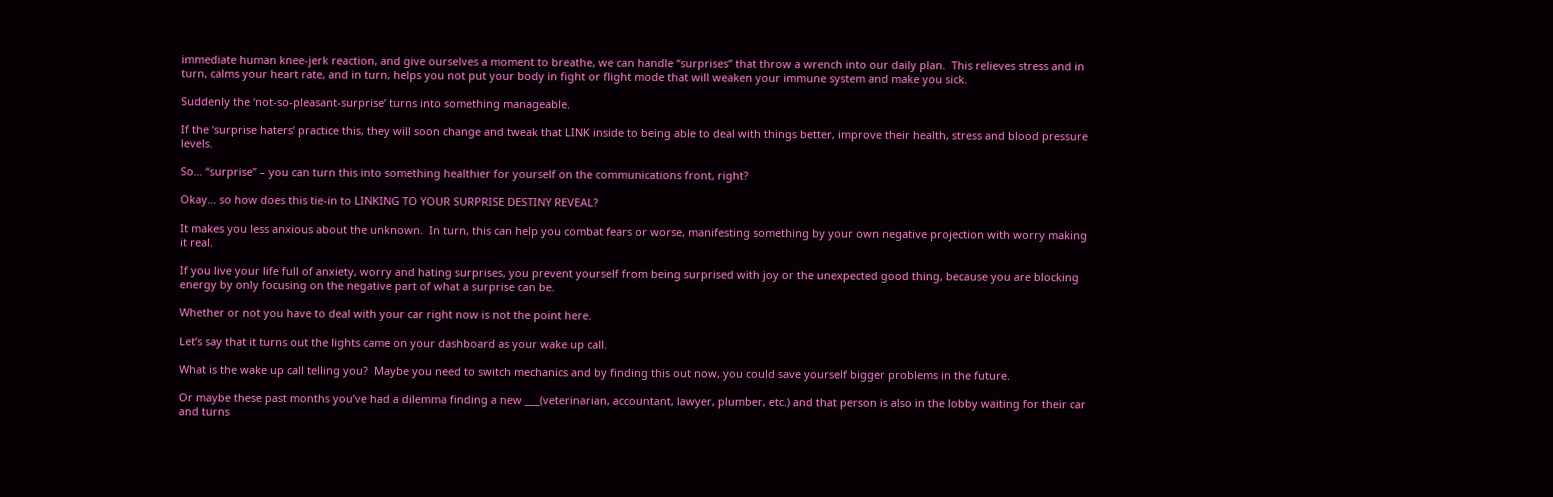immediate human knee-jerk reaction, and give ourselves a moment to breathe, we can handle “surprises” that throw a wrench into our daily plan.  This relieves stress and in turn, calms your heart rate, and in turn, helps you not put your body in fight or flight mode that will weaken your immune system and make you sick.

Suddenly the ‘not-so-pleasant-surprise’ turns into something manageable.

If the ‘surprise haters’ practice this, they will soon change and tweak that LINK inside to being able to deal with things better, improve their health, stress and blood pressure levels.

So… “surprise” – you can turn this into something healthier for yourself on the communications front, right?

Okay… so how does this tie-in to LINKING TO YOUR SURPRISE DESTINY REVEAL?

It makes you less anxious about the unknown.  In turn, this can help you combat fears or worse, manifesting something by your own negative projection with worry making it real.

If you live your life full of anxiety, worry and hating surprises, you prevent yourself from being surprised with joy or the unexpected good thing, because you are blocking energy by only focusing on the negative part of what a surprise can be.

Whether or not you have to deal with your car right now is not the point here.

Let’s say that it turns out the lights came on your dashboard as your wake up call.

What is the wake up call telling you?  Maybe you need to switch mechanics and by finding this out now, you could save yourself bigger problems in the future.

Or maybe these past months you’ve had a dilemma finding a new ___(veterinarian, accountant, lawyer, plumber, etc.) and that person is also in the lobby waiting for their car and turns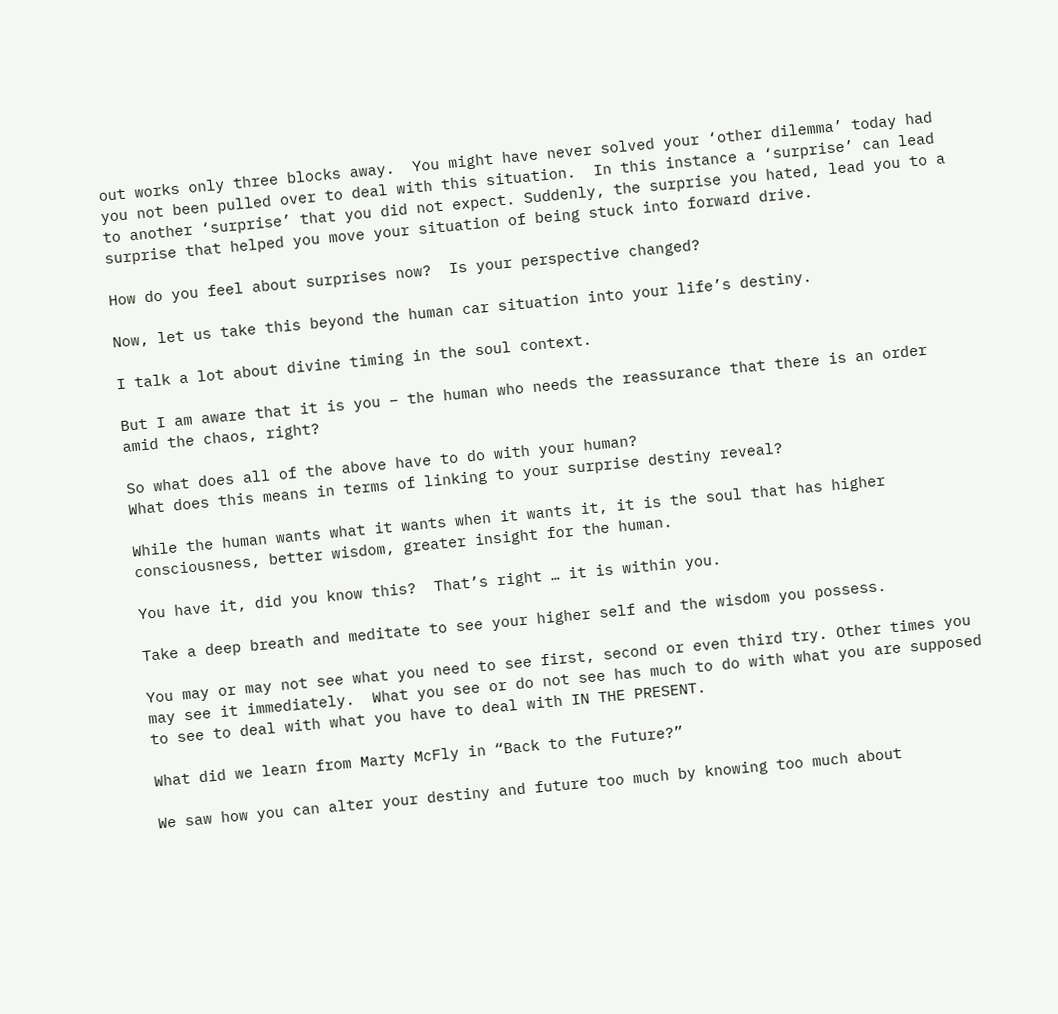out works only three blocks away.  You might have never solved your ‘other dilemma’ today had you not been pulled over to deal with this situation.  In this instance a ‘surprise’ can lead to another ‘surprise’ that you did not expect. Suddenly, the surprise you hated, lead you to a surprise that helped you move your situation of being stuck into forward drive.

How do you feel about surprises now?  Is your perspective changed?

Now, let us take this beyond the human car situation into your life’s destiny.

I talk a lot about divine timing in the soul context.

But I am aware that it is you – the human who needs the reassurance that there is an order amid the chaos, right?

So what does all of the above have to do with your human?
What does this means in terms of linking to your surprise destiny reveal?

While the human wants what it wants when it wants it, it is the soul that has higher consciousness, better wisdom, greater insight for the human.

You have it, did you know this?  That’s right … it is within you.

Take a deep breath and meditate to see your higher self and the wisdom you possess.

You may or may not see what you need to see first, second or even third try. Other times you may see it immediately.  What you see or do not see has much to do with what you are supposed to see to deal with what you have to deal with IN THE PRESENT.

What did we learn from Marty McFly in “Back to the Future?”

We saw how you can alter your destiny and future too much by knowing too much about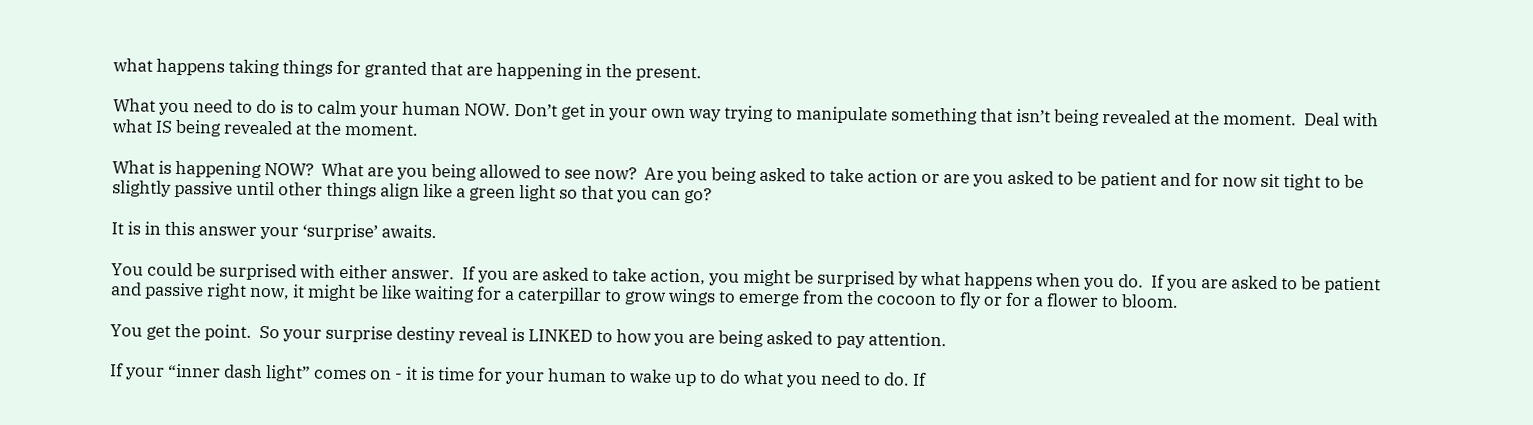what happens taking things for granted that are happening in the present.

What you need to do is to calm your human NOW. Don’t get in your own way trying to manipulate something that isn’t being revealed at the moment.  Deal with what IS being revealed at the moment.

What is happening NOW?  What are you being allowed to see now?  Are you being asked to take action or are you asked to be patient and for now sit tight to be slightly passive until other things align like a green light so that you can go?

It is in this answer your ‘surprise’ awaits.

You could be surprised with either answer.  If you are asked to take action, you might be surprised by what happens when you do.  If you are asked to be patient and passive right now, it might be like waiting for a caterpillar to grow wings to emerge from the cocoon to fly or for a flower to bloom.

You get the point.  So your surprise destiny reveal is LINKED to how you are being asked to pay attention.

If your “inner dash light” comes on - it is time for your human to wake up to do what you need to do. If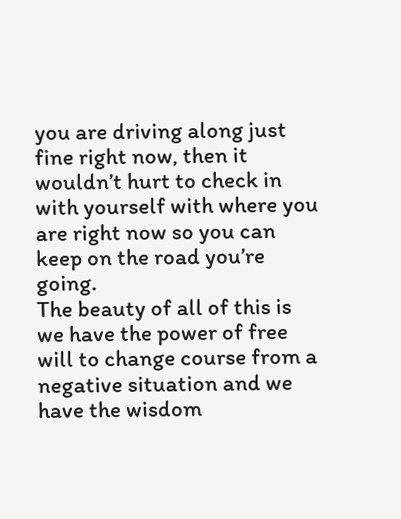you are driving along just fine right now, then it wouldn’t hurt to check in with yourself with where you are right now so you can keep on the road you’re going.
The beauty of all of this is we have the power of free will to change course from a negative situation and we have the wisdom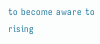to become aware to rising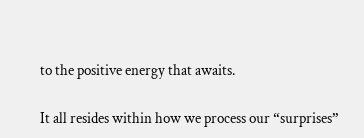to the positive energy that awaits.

It all resides within how we process our “surprises”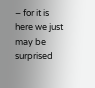– for it is here we just may be surprised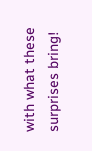with what these surprises bring!